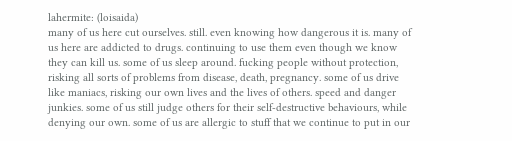lahermite: (loisaida)
many of us here cut ourselves. still. even knowing how dangerous it is. many of us here are addicted to drugs. continuing to use them even though we know they can kill us. some of us sleep around. fucking people without protection, risking all sorts of problems from disease, death, pregnancy. some of us drive like maniacs, risking our own lives and the lives of others. speed and danger junkies. some of us still judge others for their self-destructive behaviours, while denying our own. some of us are allergic to stuff that we continue to put in our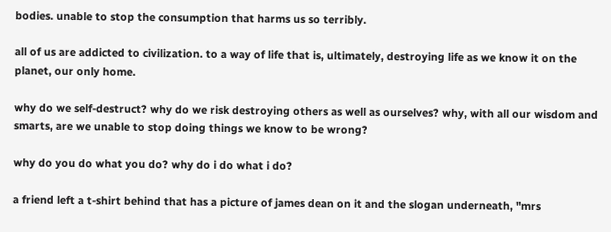bodies. unable to stop the consumption that harms us so terribly.

all of us are addicted to civilization. to a way of life that is, ultimately, destroying life as we know it on the planet, our only home.

why do we self-destruct? why do we risk destroying others as well as ourselves? why, with all our wisdom and smarts, are we unable to stop doing things we know to be wrong?

why do you do what you do? why do i do what i do?

a friend left a t-shirt behind that has a picture of james dean on it and the slogan underneath, "mrs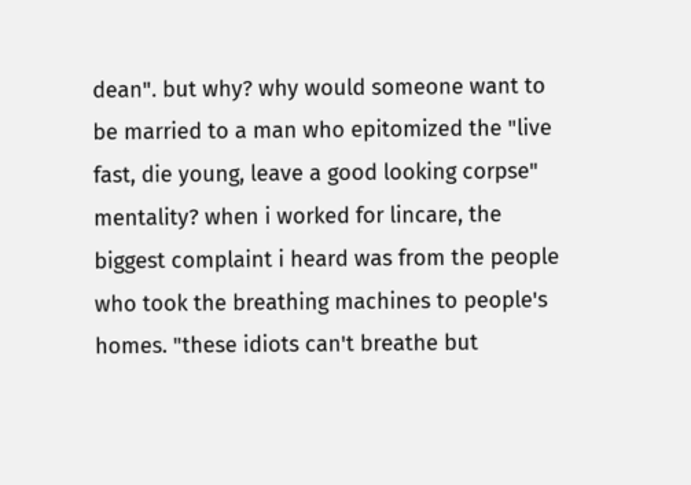dean". but why? why would someone want to be married to a man who epitomized the "live fast, die young, leave a good looking corpse" mentality? when i worked for lincare, the biggest complaint i heard was from the people who took the breathing machines to people's homes. "these idiots can't breathe but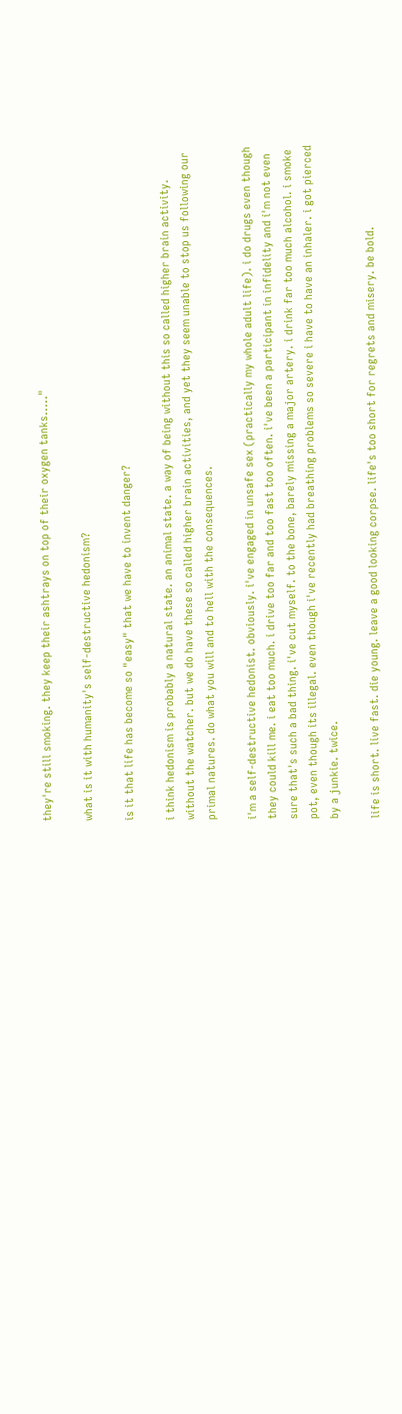they're still smoking. they keep their ashtrays on top of their oxygen tanks....."

what is it with humanity's self-destructive hedonism?

is it that life has become so "easy" that we have to invent danger?

i think hedonism is probably a natural state. an animal state. a way of being without this so called higher brain activity. without the watcher. but we do have these so called higher brain activities, and yet they seem unable to stop us following our primal natures. do what you will and to hell with the consequences.

i'm a self-destructive hedonist. obviously. i've engaged in unsafe sex (practically my whole adult life). i do drugs even though they could kill me. i eat too much. i drive too far and too fast too often. i've been a participant in infidelity and i'm not even sure that's such a bad thing. i've cut myself. to the bone, barely missing a major artery. i drink far too much alcohol. i smoke pot, even though its illegal. even though i've recently had breathing problems so severe i have to have an inhaler. i got pierced by a junkie. twice.

life is short. live fast. die young. leave a good looking corpse. life's too short for regrets and misery. be bold.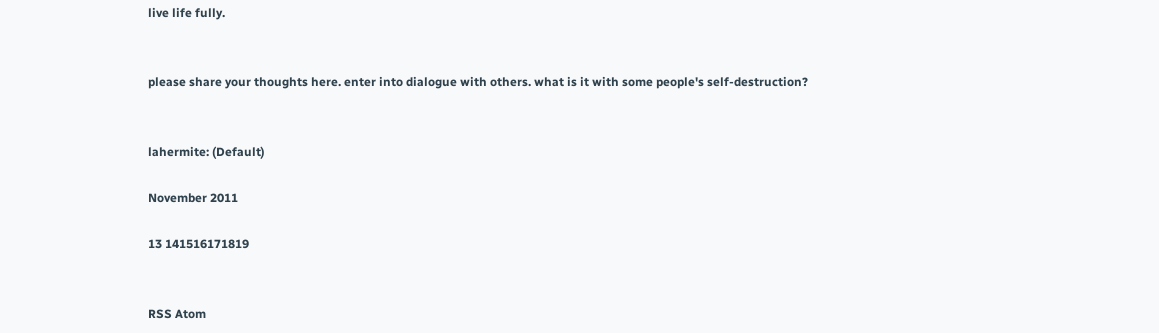live life fully.


please share your thoughts here. enter into dialogue with others. what is it with some people's self-destruction?


lahermite: (Default)

November 2011

13 141516171819


RSS Atom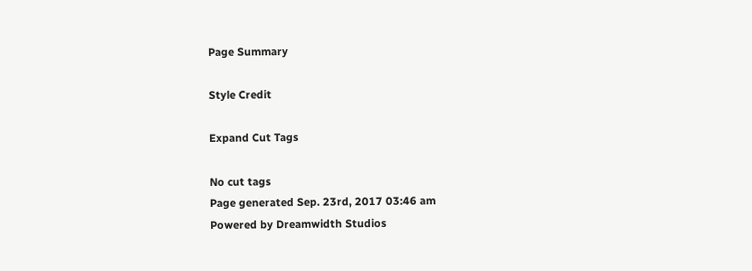Page Summary

Style Credit

Expand Cut Tags

No cut tags
Page generated Sep. 23rd, 2017 03:46 am
Powered by Dreamwidth Studios